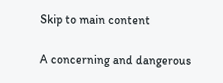Skip to main content

A concerning and dangerous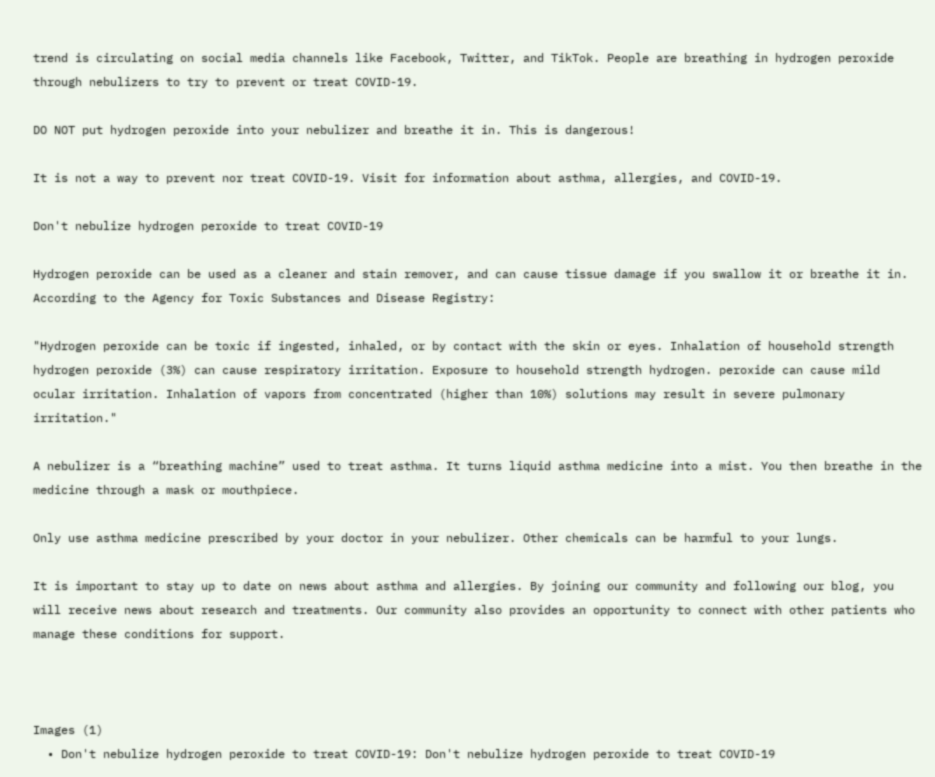trend is circulating on social media channels like Facebook, Twitter, and TikTok. People are breathing in hydrogen peroxide through nebulizers to try to prevent or treat COVID-19.

DO NOT put hydrogen peroxide into your nebulizer and breathe it in. This is dangerous!

It is not a way to prevent nor treat COVID-19. Visit for information about asthma, allergies, and COVID-19.

Don't nebulize hydrogen peroxide to treat COVID-19

Hydrogen peroxide can be used as a cleaner and stain remover, and can cause tissue damage if you swallow it or breathe it in. According to the Agency for Toxic Substances and Disease Registry:

"Hydrogen peroxide can be toxic if ingested, inhaled, or by contact with the skin or eyes. Inhalation of household strength hydrogen peroxide (3%) can cause respiratory irritation. Exposure to household strength hydrogen. peroxide can cause mild ocular irritation. Inhalation of vapors from concentrated (higher than 10%) solutions may result in severe pulmonary irritation."

A nebulizer is a “breathing machine” used to treat asthma. It turns liquid asthma medicine into a mist. You then breathe in the medicine through a mask or mouthpiece.

Only use asthma medicine prescribed by your doctor in your nebulizer. Other chemicals can be harmful to your lungs.

It is important to stay up to date on news about asthma and allergies. By joining our community and following our blog, you will receive news about research and treatments. Our community also provides an opportunity to connect with other patients who manage these conditions for support.



Images (1)
  • Don't nebulize hydrogen peroxide to treat COVID-19: Don't nebulize hydrogen peroxide to treat COVID-19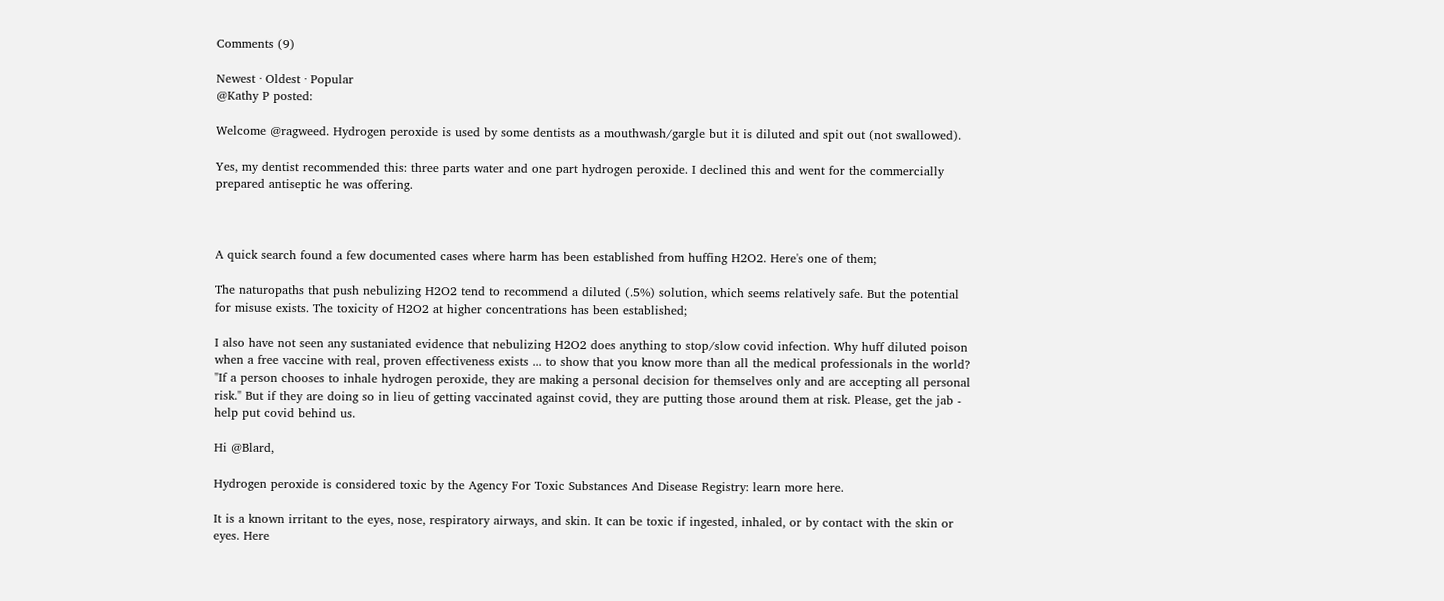Comments (9)

Newest · Oldest · Popular
@Kathy P posted:

Welcome @ragweed. Hydrogen peroxide is used by some dentists as a mouthwash/gargle but it is diluted and spit out (not swallowed).

Yes, my dentist recommended this: three parts water and one part hydrogen peroxide. I declined this and went for the commercially prepared antiseptic he was offering.



A quick search found a few documented cases where harm has been established from huffing H2O2. Here's one of them;

The naturopaths that push nebulizing H2O2 tend to recommend a diluted (.5%) solution, which seems relatively safe. But the potential for misuse exists. The toxicity of H2O2 at higher concentrations has been established;

I also have not seen any sustaniated evidence that nebulizing H2O2 does anything to stop/slow covid infection. Why huff diluted poison when a free vaccine with real, proven effectiveness exists ... to show that you know more than all the medical professionals in the world?
"If a person chooses to inhale hydrogen peroxide, they are making a personal decision for themselves only and are accepting all personal risk." But if they are doing so in lieu of getting vaccinated against covid, they are putting those around them at risk. Please, get the jab - help put covid behind us.

Hi @Blard,

Hydrogen peroxide is considered toxic by the Agency For Toxic Substances And Disease Registry: learn more here.

It is a known irritant to the eyes, nose, respiratory airways, and skin. It can be toxic if ingested, inhaled, or by contact with the skin or eyes. Here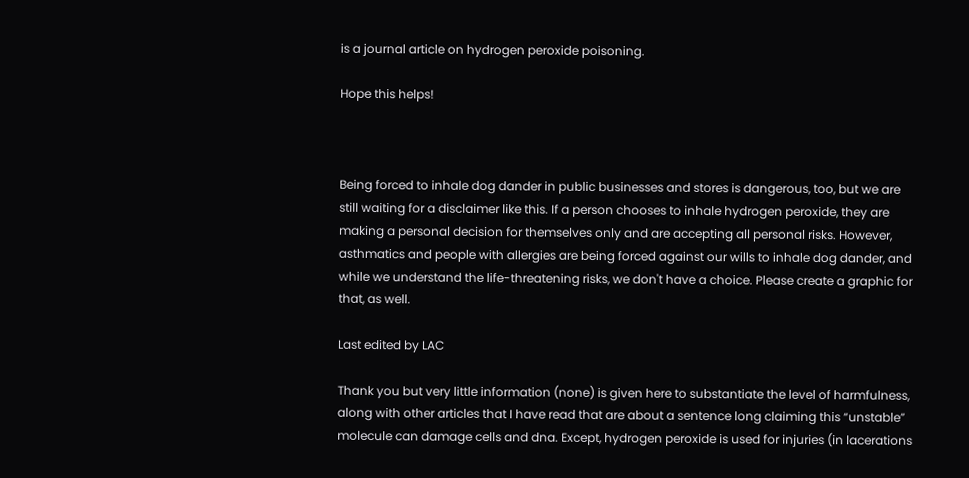is a journal article on hydrogen peroxide poisoning.

Hope this helps!



Being forced to inhale dog dander in public businesses and stores is dangerous, too, but we are still waiting for a disclaimer like this. If a person chooses to inhale hydrogen peroxide, they are making a personal decision for themselves only and are accepting all personal risks. However, asthmatics and people with allergies are being forced against our wills to inhale dog dander, and while we understand the life-threatening risks, we don't have a choice. Please create a graphic for that, as well.

Last edited by LAC

Thank you but very little information (none) is given here to substantiate the level of harmfulness, along with other articles that I have read that are about a sentence long claiming this “unstable” molecule can damage cells and dna. Except, hydrogen peroxide is used for injuries (in lacerations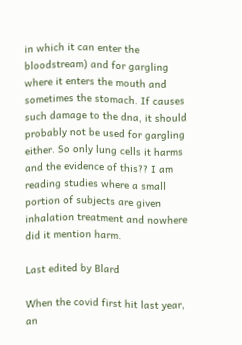in which it can enter the bloodstream) and for gargling where it enters the mouth and sometimes the stomach. If causes such damage to the dna, it should probably not be used for gargling either. So only lung cells it harms and the evidence of this?? I am reading studies where a small portion of subjects are given inhalation treatment and nowhere did it mention harm.

Last edited by Blard

When the covid first hit last year, an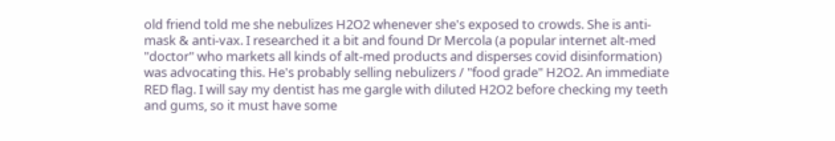old friend told me she nebulizes H2O2 whenever she's exposed to crowds. She is anti-mask & anti-vax. I researched it a bit and found Dr Mercola (a popular internet alt-med "doctor" who markets all kinds of alt-med products and disperses covid disinformation) was advocating this. He's probably selling nebulizers / "food grade" H2O2. An immediate RED flag. I will say my dentist has me gargle with diluted H2O2 before checking my teeth and gums, so it must have some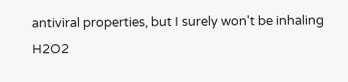antiviral properties, but I surely won't be inhaling H2O2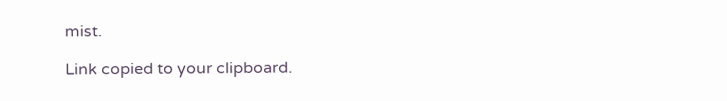mist.

Link copied to your clipboard.